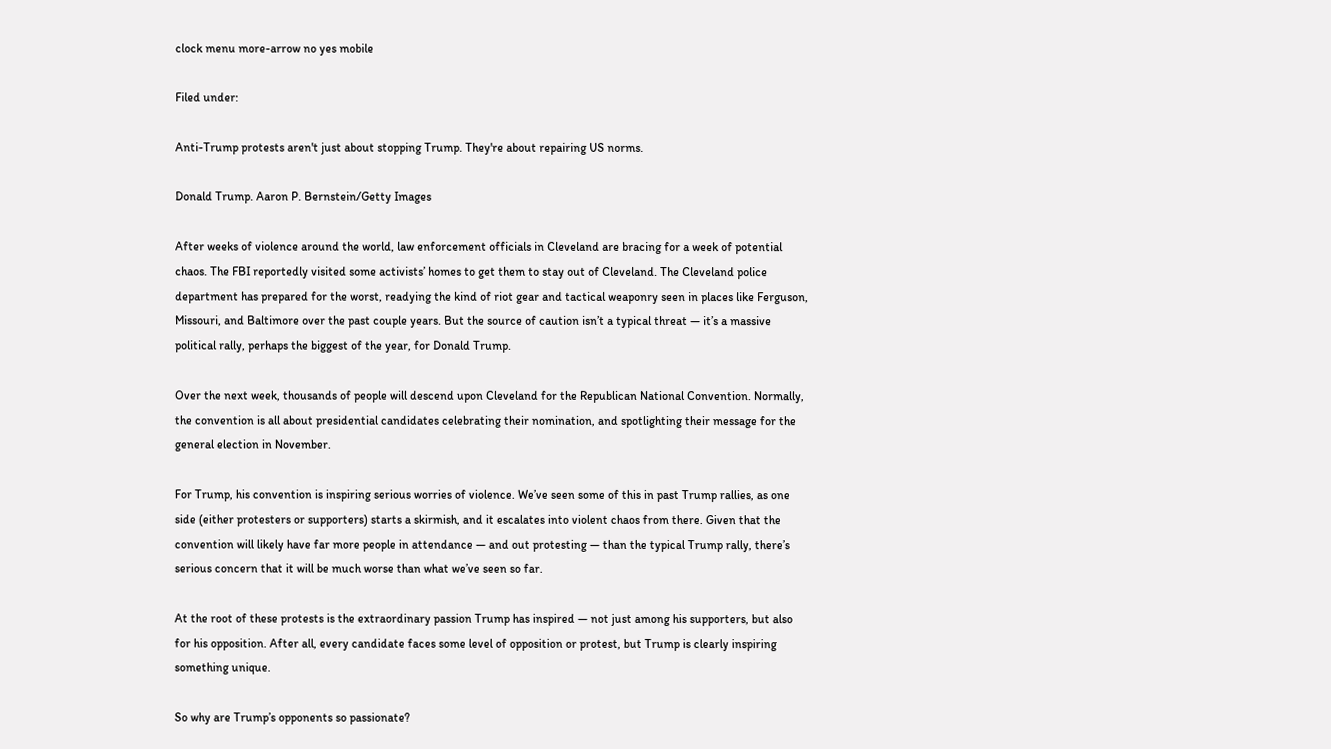clock menu more-arrow no yes mobile

Filed under:

Anti-Trump protests aren't just about stopping Trump. They're about repairing US norms.

Donald Trump. Aaron P. Bernstein/Getty Images

After weeks of violence around the world, law enforcement officials in Cleveland are bracing for a week of potential chaos. The FBI reportedly visited some activists’ homes to get them to stay out of Cleveland. The Cleveland police department has prepared for the worst, readying the kind of riot gear and tactical weaponry seen in places like Ferguson, Missouri, and Baltimore over the past couple years. But the source of caution isn’t a typical threat — it’s a massive political rally, perhaps the biggest of the year, for Donald Trump.

Over the next week, thousands of people will descend upon Cleveland for the Republican National Convention. Normally, the convention is all about presidential candidates celebrating their nomination, and spotlighting their message for the general election in November.

For Trump, his convention is inspiring serious worries of violence. We’ve seen some of this in past Trump rallies, as one side (either protesters or supporters) starts a skirmish, and it escalates into violent chaos from there. Given that the convention will likely have far more people in attendance — and out protesting — than the typical Trump rally, there’s serious concern that it will be much worse than what we’ve seen so far.

At the root of these protests is the extraordinary passion Trump has inspired — not just among his supporters, but also for his opposition. After all, every candidate faces some level of opposition or protest, but Trump is clearly inspiring something unique.

So why are Trump’s opponents so passionate?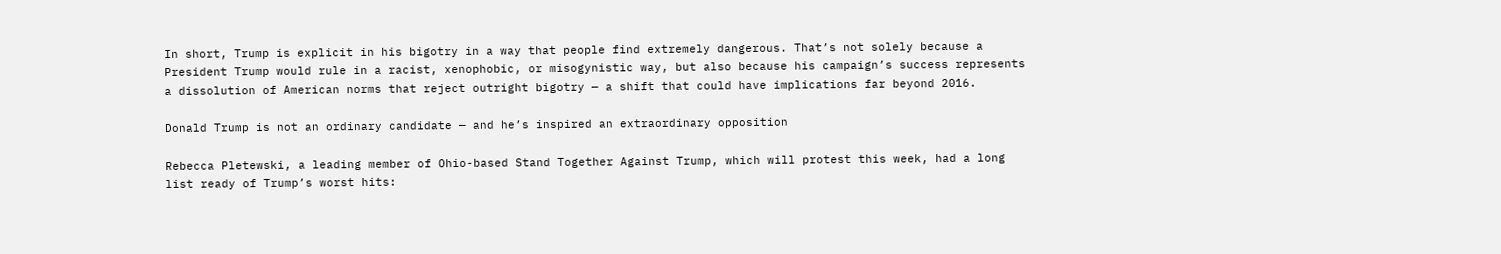In short, Trump is explicit in his bigotry in a way that people find extremely dangerous. That’s not solely because a President Trump would rule in a racist, xenophobic, or misogynistic way, but also because his campaign’s success represents a dissolution of American norms that reject outright bigotry — a shift that could have implications far beyond 2016.

Donald Trump is not an ordinary candidate — and he’s inspired an extraordinary opposition

Rebecca Pletewski, a leading member of Ohio-based Stand Together Against Trump, which will protest this week, had a long list ready of Trump’s worst hits: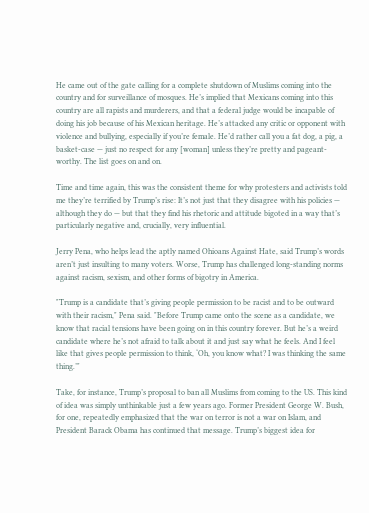He came out of the gate calling for a complete shutdown of Muslims coming into the country and for surveillance of mosques. He’s implied that Mexicans coming into this country are all rapists and murderers, and that a federal judge would be incapable of doing his job because of his Mexican heritage. He’s attacked any critic or opponent with violence and bullying, especially if you’re female. He’d rather call you a fat dog, a pig, a basket-case — just no respect for any [woman] unless they’re pretty and pageant-worthy. The list goes on and on.

Time and time again, this was the consistent theme for why protesters and activists told me they’re terrified by Trump’s rise: It’s not just that they disagree with his policies — although they do — but that they find his rhetoric and attitude bigoted in a way that’s particularly negative and, crucially, very influential.

Jerry Pena, who helps lead the aptly named Ohioans Against Hate, said Trump’s words aren’t just insulting to many voters. Worse, Trump has challenged long-standing norms against racism, sexism, and other forms of bigotry in America.

"Trump is a candidate that’s giving people permission to be racist and to be outward with their racism," Pena said. "Before Trump came onto the scene as a candidate, we know that racial tensions have been going on in this country forever. But he’s a weird candidate where he’s not afraid to talk about it and just say what he feels. And I feel like that gives people permission to think, ‘Oh, you know what? I was thinking the same thing.’"

Take, for instance, Trump’s proposal to ban all Muslims from coming to the US. This kind of idea was simply unthinkable just a few years ago. Former President George W. Bush, for one, repeatedly emphasized that the war on terror is not a war on Islam, and President Barack Obama has continued that message. Trump’s biggest idea for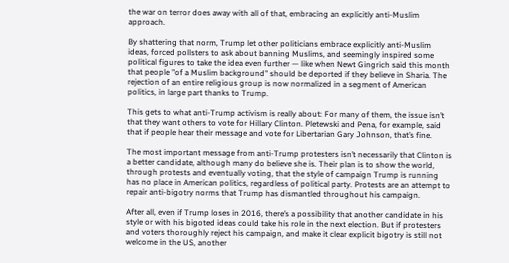the war on terror does away with all of that, embracing an explicitly anti-Muslim approach.

By shattering that norm, Trump let other politicians embrace explicitly anti-Muslim ideas, forced pollsters to ask about banning Muslims, and seemingly inspired some political figures to take the idea even further — like when Newt Gingrich said this month that people "of a Muslim background" should be deported if they believe in Sharia. The rejection of an entire religious group is now normalized in a segment of American politics, in large part thanks to Trump.

This gets to what anti-Trump activism is really about: For many of them, the issue isn’t that they want others to vote for Hillary Clinton. Pletewski and Pena, for example, said that if people hear their message and vote for Libertarian Gary Johnson, that’s fine.

The most important message from anti-Trump protesters isn’t necessarily that Clinton is a better candidate, although many do believe she is. Their plan is to show the world, through protests and eventually voting, that the style of campaign Trump is running has no place in American politics, regardless of political party. Protests are an attempt to repair anti-bigotry norms that Trump has dismantled throughout his campaign.

After all, even if Trump loses in 2016, there’s a possibility that another candidate in his style or with his bigoted ideas could take his role in the next election. But if protesters and voters thoroughly reject his campaign, and make it clear explicit bigotry is still not welcome in the US, another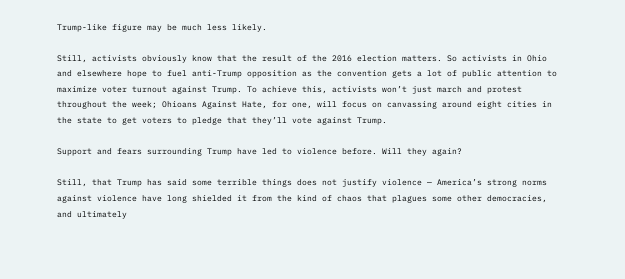Trump-like figure may be much less likely.

Still, activists obviously know that the result of the 2016 election matters. So activists in Ohio and elsewhere hope to fuel anti-Trump opposition as the convention gets a lot of public attention to maximize voter turnout against Trump. To achieve this, activists won’t just march and protest throughout the week; Ohioans Against Hate, for one, will focus on canvassing around eight cities in the state to get voters to pledge that they’ll vote against Trump.

Support and fears surrounding Trump have led to violence before. Will they again?

Still, that Trump has said some terrible things does not justify violence — America’s strong norms against violence have long shielded it from the kind of chaos that plagues some other democracies, and ultimately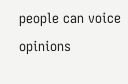people can voice opinions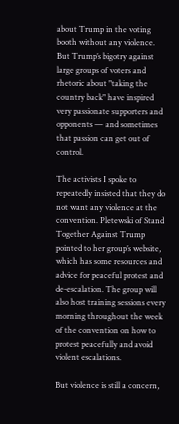about Trump in the voting booth without any violence. But Trump’s bigotry against large groups of voters and rhetoric about "taking the country back" have inspired very passionate supporters and opponents — and sometimes that passion can get out of control.

The activists I spoke to repeatedly insisted that they do not want any violence at the convention. Pletewski of Stand Together Against Trump pointed to her group’s website, which has some resources and advice for peaceful protest and de-escalation. The group will also host training sessions every morning throughout the week of the convention on how to protest peacefully and avoid violent escalations.

But violence is still a concern,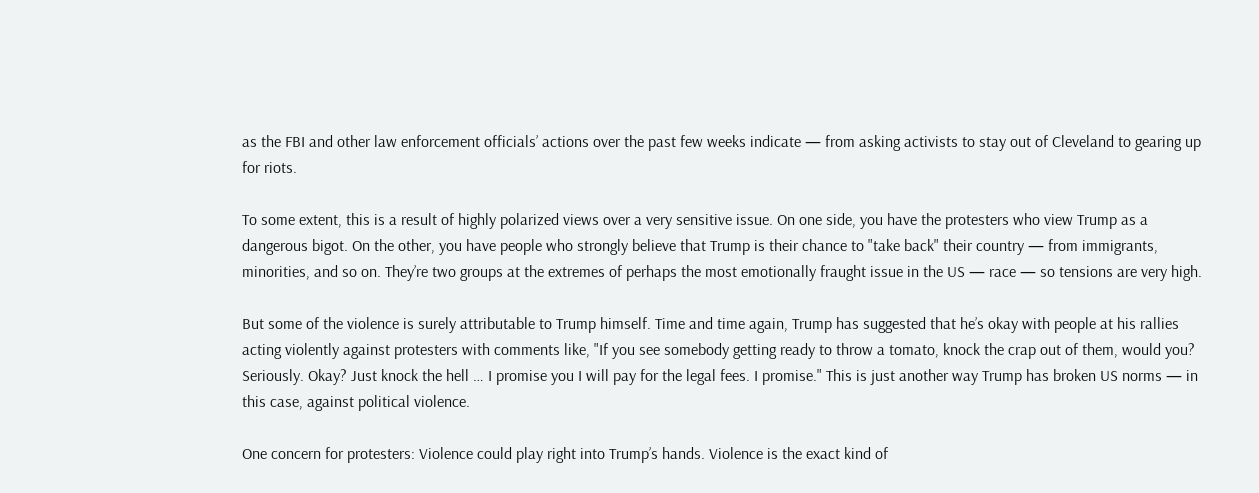as the FBI and other law enforcement officials’ actions over the past few weeks indicate — from asking activists to stay out of Cleveland to gearing up for riots.

To some extent, this is a result of highly polarized views over a very sensitive issue. On one side, you have the protesters who view Trump as a dangerous bigot. On the other, you have people who strongly believe that Trump is their chance to "take back" their country — from immigrants, minorities, and so on. They’re two groups at the extremes of perhaps the most emotionally fraught issue in the US — race — so tensions are very high.

But some of the violence is surely attributable to Trump himself. Time and time again, Trump has suggested that he’s okay with people at his rallies acting violently against protesters with comments like, "If you see somebody getting ready to throw a tomato, knock the crap out of them, would you? Seriously. Okay? Just knock the hell … I promise you I will pay for the legal fees. I promise." This is just another way Trump has broken US norms — in this case, against political violence.

One concern for protesters: Violence could play right into Trump’s hands. Violence is the exact kind of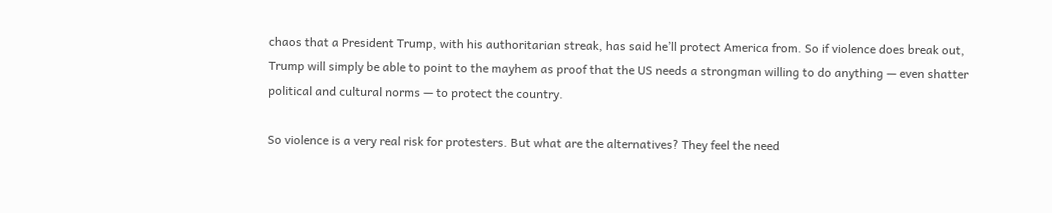chaos that a President Trump, with his authoritarian streak, has said he’ll protect America from. So if violence does break out, Trump will simply be able to point to the mayhem as proof that the US needs a strongman willing to do anything — even shatter political and cultural norms — to protect the country.

So violence is a very real risk for protesters. But what are the alternatives? They feel the need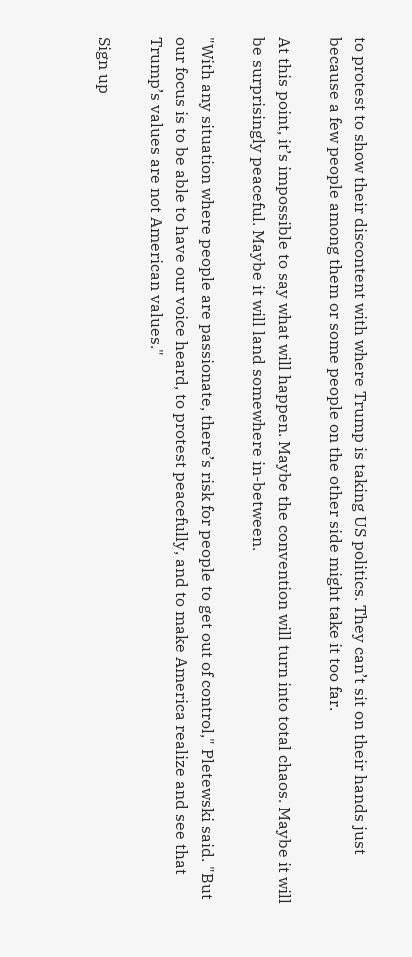to protest to show their discontent with where Trump is taking US politics. They can’t sit on their hands just because a few people among them or some people on the other side might take it too far.

At this point, it’s impossible to say what will happen. Maybe the convention will turn into total chaos. Maybe it will be surprisingly peaceful. Maybe it will land somewhere in-between.

"With any situation where people are passionate, there’s risk for people to get out of control," Pletewski said. "But our focus is to be able to have our voice heard, to protest peacefully, and to make America realize and see that Trump’s values are not American values."

Sign up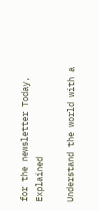for the newsletter Today, Explained

Understand the world with a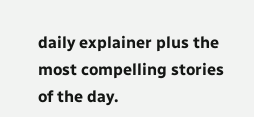daily explainer plus the most compelling stories of the day.